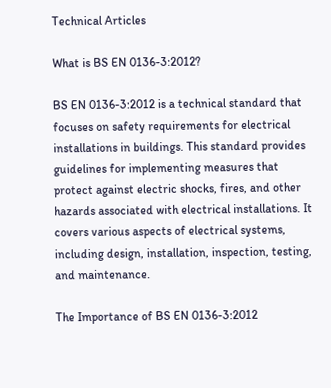Technical Articles

What is BS EN 0136-3:2012?

BS EN 0136-3:2012 is a technical standard that focuses on safety requirements for electrical installations in buildings. This standard provides guidelines for implementing measures that protect against electric shocks, fires, and other hazards associated with electrical installations. It covers various aspects of electrical systems, including design, installation, inspection, testing, and maintenance.

The Importance of BS EN 0136-3:2012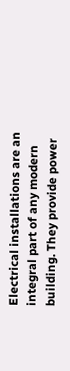Electrical installations are an integral part of any modern building. They provide power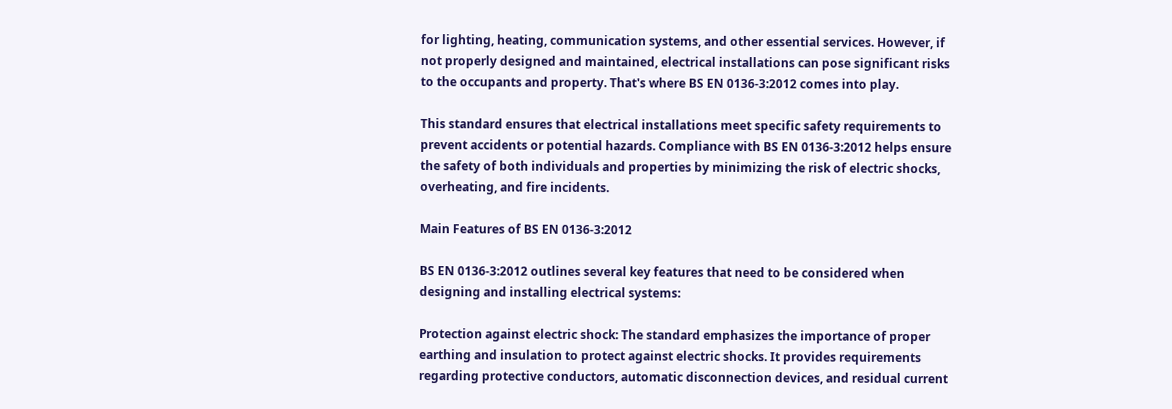for lighting, heating, communication systems, and other essential services. However, if not properly designed and maintained, electrical installations can pose significant risks to the occupants and property. That's where BS EN 0136-3:2012 comes into play.

This standard ensures that electrical installations meet specific safety requirements to prevent accidents or potential hazards. Compliance with BS EN 0136-3:2012 helps ensure the safety of both individuals and properties by minimizing the risk of electric shocks, overheating, and fire incidents.

Main Features of BS EN 0136-3:2012

BS EN 0136-3:2012 outlines several key features that need to be considered when designing and installing electrical systems:

Protection against electric shock: The standard emphasizes the importance of proper earthing and insulation to protect against electric shocks. It provides requirements regarding protective conductors, automatic disconnection devices, and residual current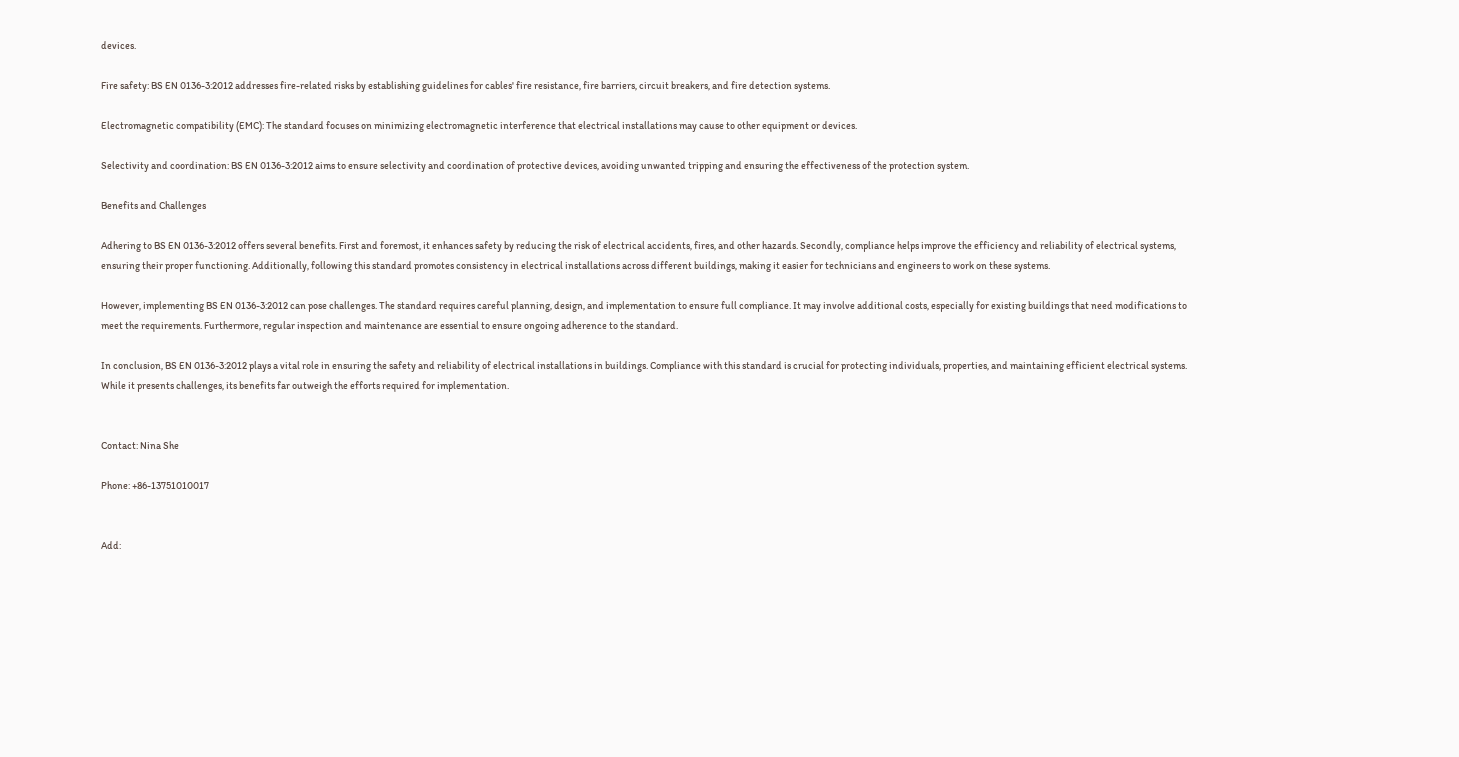devices.

Fire safety: BS EN 0136-3:2012 addresses fire-related risks by establishing guidelines for cables' fire resistance, fire barriers, circuit breakers, and fire detection systems.

Electromagnetic compatibility (EMC): The standard focuses on minimizing electromagnetic interference that electrical installations may cause to other equipment or devices.

Selectivity and coordination: BS EN 0136-3:2012 aims to ensure selectivity and coordination of protective devices, avoiding unwanted tripping and ensuring the effectiveness of the protection system.

Benefits and Challenges

Adhering to BS EN 0136-3:2012 offers several benefits. First and foremost, it enhances safety by reducing the risk of electrical accidents, fires, and other hazards. Secondly, compliance helps improve the efficiency and reliability of electrical systems, ensuring their proper functioning. Additionally, following this standard promotes consistency in electrical installations across different buildings, making it easier for technicians and engineers to work on these systems.

However, implementing BS EN 0136-3:2012 can pose challenges. The standard requires careful planning, design, and implementation to ensure full compliance. It may involve additional costs, especially for existing buildings that need modifications to meet the requirements. Furthermore, regular inspection and maintenance are essential to ensure ongoing adherence to the standard.

In conclusion, BS EN 0136-3:2012 plays a vital role in ensuring the safety and reliability of electrical installations in buildings. Compliance with this standard is crucial for protecting individuals, properties, and maintaining efficient electrical systems. While it presents challenges, its benefits far outweigh the efforts required for implementation.


Contact: Nina She

Phone: +86-13751010017


Add: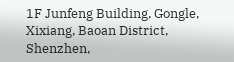1F Junfeng Building, Gongle, Xixiang, Baoan District, Shenzhen,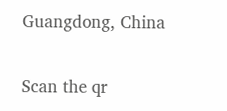Guangdong, China

Scan the qr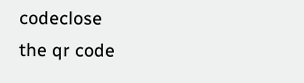codeclose
the qr code